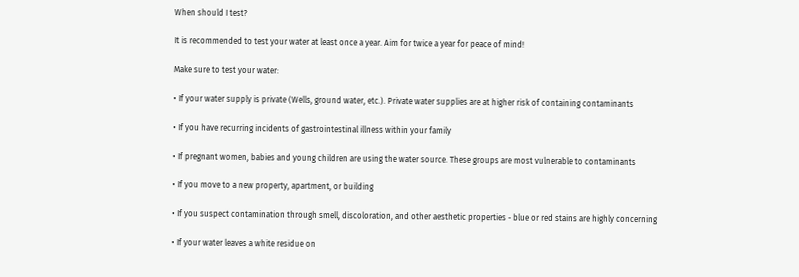When should I test?

It is recommended to test your water at least once a year. Aim for twice a year for peace of mind!

Make sure to test your water:

• If your water supply is private (Wells, ground water, etc.). Private water supplies are at higher risk of containing contaminants

• If you have recurring incidents of gastrointestinal illness within your family

• If pregnant women, babies and young children are using the water source. These groups are most vulnerable to contaminants

• If you move to a new property, apartment, or building

• If you suspect contamination through smell, discoloration, and other aesthetic properties - blue or red stains are highly concerning

• If your water leaves a white residue on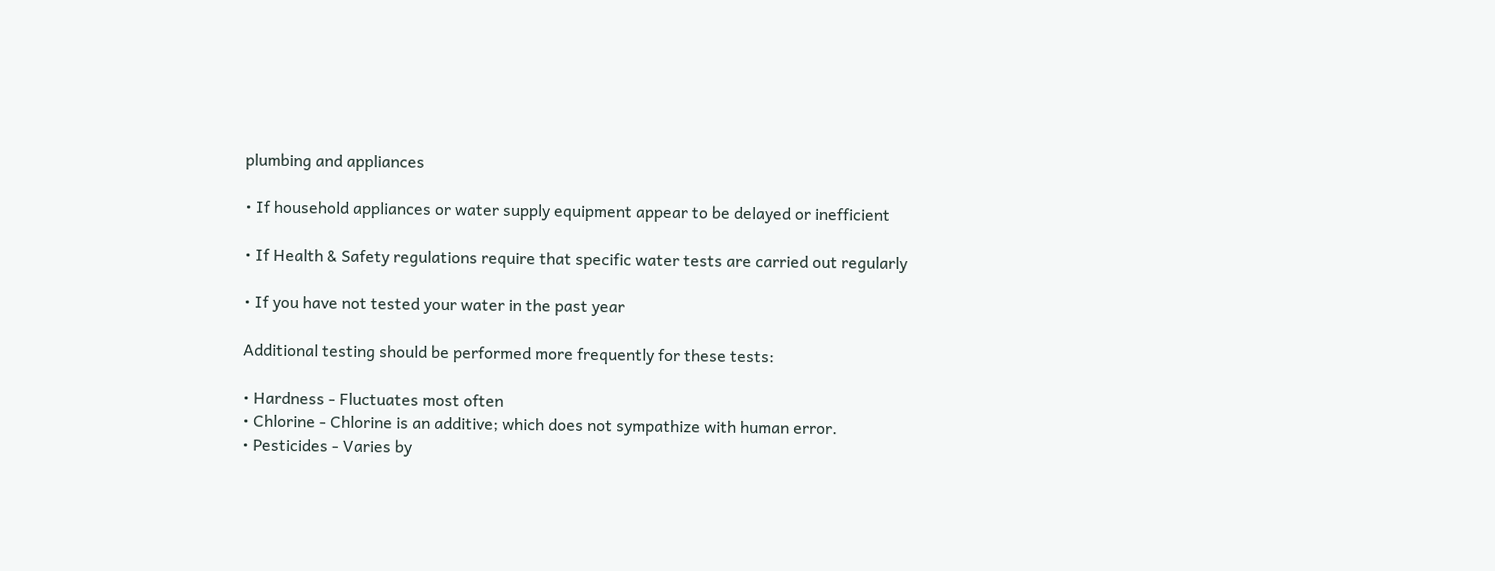plumbing and appliances

• If household appliances or water supply equipment appear to be delayed or inefficient

• If Health & Safety regulations require that specific water tests are carried out regularly

• If you have not tested your water in the past year

Additional testing should be performed more frequently for these tests:

• Hardness - Fluctuates most often
• Chlorine - Chlorine is an additive; which does not sympathize with human error.
• Pesticides - Varies by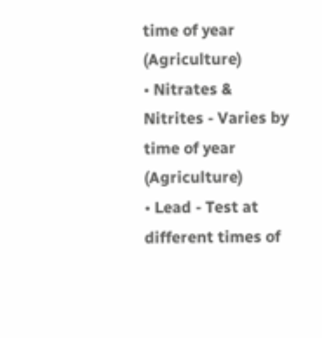time of year (Agriculture)
• Nitrates & Nitrites - Varies by time of year (Agriculture)
• Lead - Test at different times of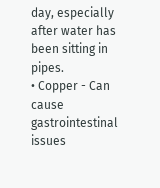day, especially after water has been sitting in pipes.
• Copper - Can cause gastrointestinal issues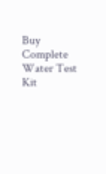Buy Complete Water Test Kit